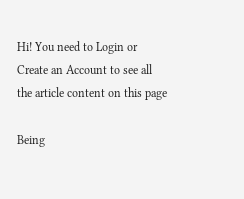Hi! You need to Login or Create an Account to see all the article content on this page

Being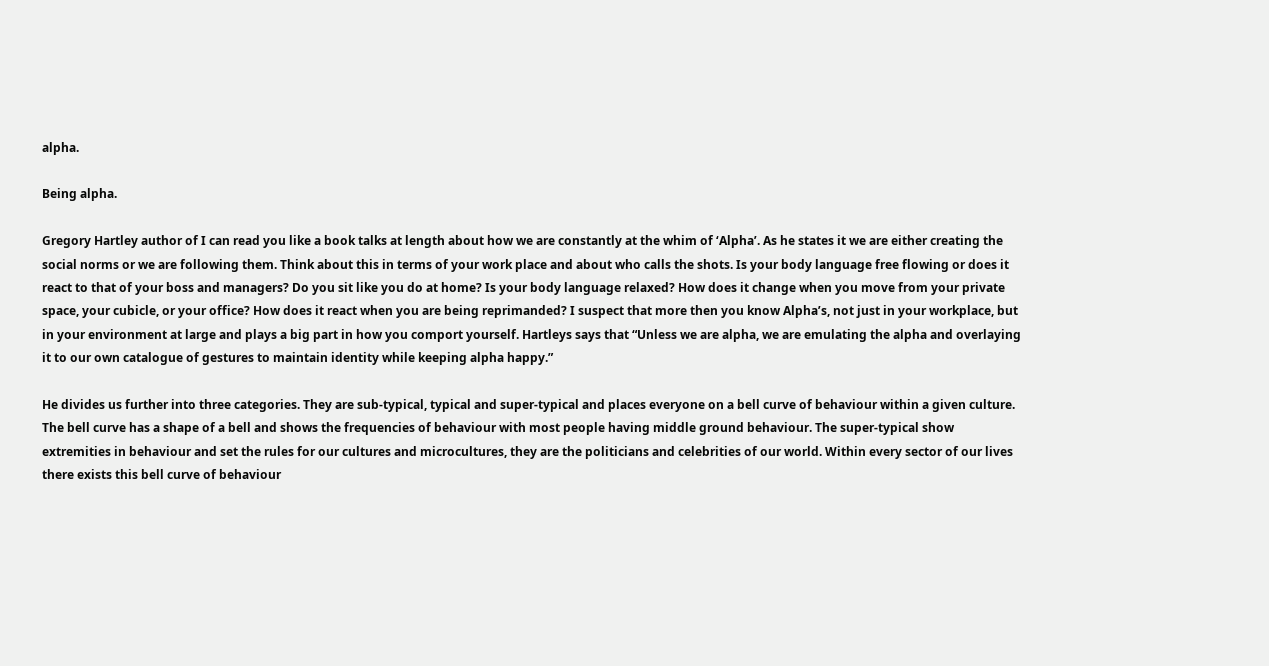alpha.

Being alpha.

Gregory Hartley author of I can read you like a book talks at length about how we are constantly at the whim of ‘Alpha’. As he states it we are either creating the social norms or we are following them. Think about this in terms of your work place and about who calls the shots. Is your body language free flowing or does it react to that of your boss and managers? Do you sit like you do at home? Is your body language relaxed? How does it change when you move from your private space, your cubicle, or your office? How does it react when you are being reprimanded? I suspect that more then you know Alpha’s, not just in your workplace, but in your environment at large and plays a big part in how you comport yourself. Hartleys says that “Unless we are alpha, we are emulating the alpha and overlaying it to our own catalogue of gestures to maintain identity while keeping alpha happy.”

He divides us further into three categories. They are sub-typical, typical and super-typical and places everyone on a bell curve of behaviour within a given culture. The bell curve has a shape of a bell and shows the frequencies of behaviour with most people having middle ground behaviour. The super-typical show extremities in behaviour and set the rules for our cultures and microcultures, they are the politicians and celebrities of our world. Within every sector of our lives there exists this bell curve of behaviour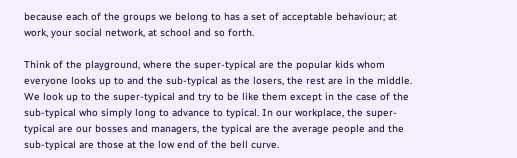because each of the groups we belong to has a set of acceptable behaviour; at work, your social network, at school and so forth.

Think of the playground, where the super-typical are the popular kids whom everyone looks up to and the sub-typical as the losers, the rest are in the middle. We look up to the super-typical and try to be like them except in the case of the sub-typical who simply long to advance to typical. In our workplace, the super-typical are our bosses and managers, the typical are the average people and the sub-typical are those at the low end of the bell curve.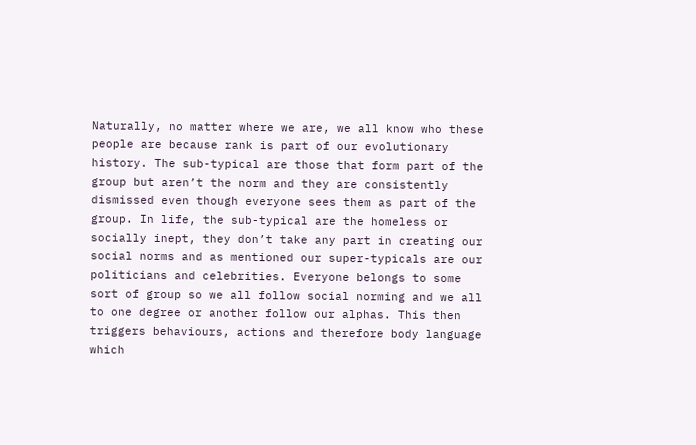Naturally, no matter where we are, we all know who these people are because rank is part of our evolutionary history. The sub-typical are those that form part of the group but aren’t the norm and they are consistently dismissed even though everyone sees them as part of the group. In life, the sub-typical are the homeless or socially inept, they don’t take any part in creating our social norms and as mentioned our super-typicals are our politicians and celebrities. Everyone belongs to some sort of group so we all follow social norming and we all to one degree or another follow our alphas. This then triggers behaviours, actions and therefore body language which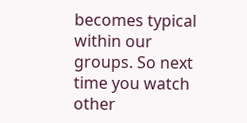becomes typical within our groups. So next time you watch other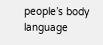people’s body language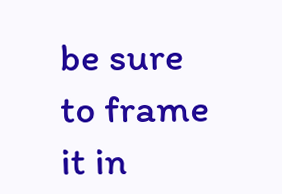be sure to frame it in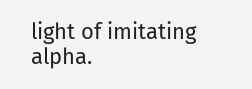light of imitating alpha.